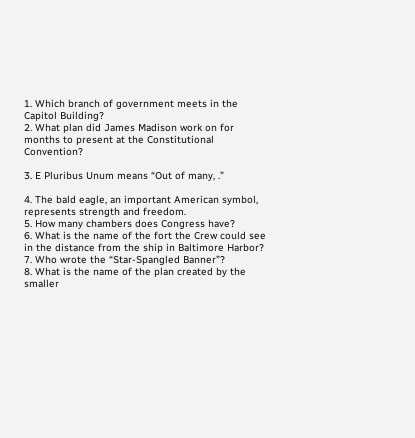1. Which branch of government meets in the Capitol Building?
2. What plan did James Madison work on for months to present at the Constitutional Convention?

3. E Pluribus Unum means “Out of many, .”

4. The bald eagle, an important American symbol, represents strength and freedom.
5. How many chambers does Congress have?
6. What is the name of the fort the Crew could see in the distance from the ship in Baltimore Harbor?
7. Who wrote the “Star-Spangled Banner”?
8. What is the name of the plan created by the smaller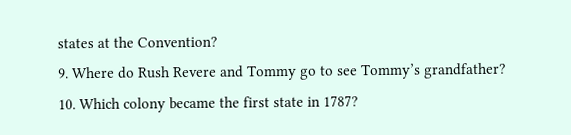states at the Convention?
9. Where do Rush Revere and Tommy go to see Tommy’s grandfather?
10. Which colony became the first state in 1787?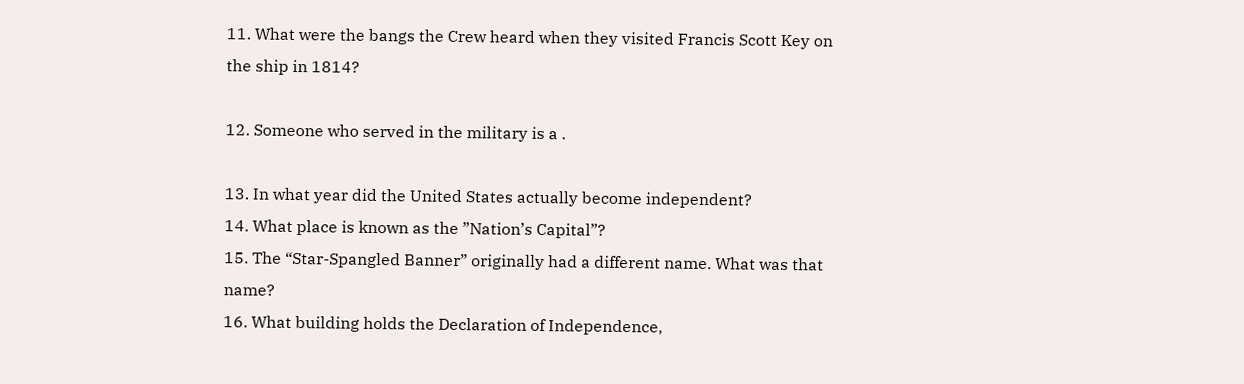11. What were the bangs the Crew heard when they visited Francis Scott Key on the ship in 1814?

12. Someone who served in the military is a .

13. In what year did the United States actually become independent?
14. What place is known as the ”Nation’s Capital”?
15. The “Star-Spangled Banner” originally had a different name. What was that name?
16. What building holds the Declaration of Independence,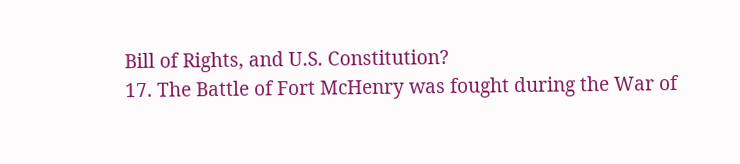Bill of Rights, and U.S. Constitution?
17. The Battle of Fort McHenry was fought during the War of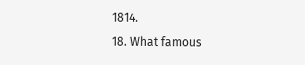1814.
18. What famous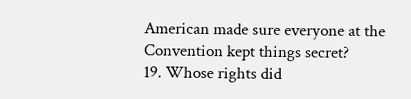American made sure everyone at the Convention kept things secret?
19. Whose rights did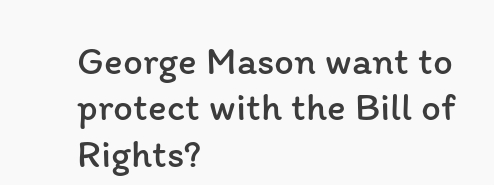George Mason want to protect with the Bill of Rights?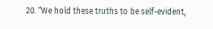20. “We hold these truths to be self-evident,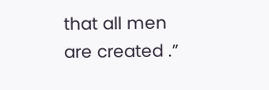that all men are created .”